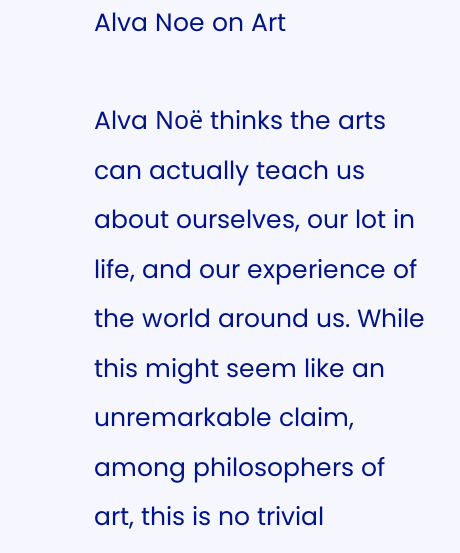Alva Noe on Art

Alva Noë thinks the arts can actually teach us about ourselves, our lot in life, and our experience of the world around us. While this might seem like an unremarkable claim, among philosophers of art, this is no trivial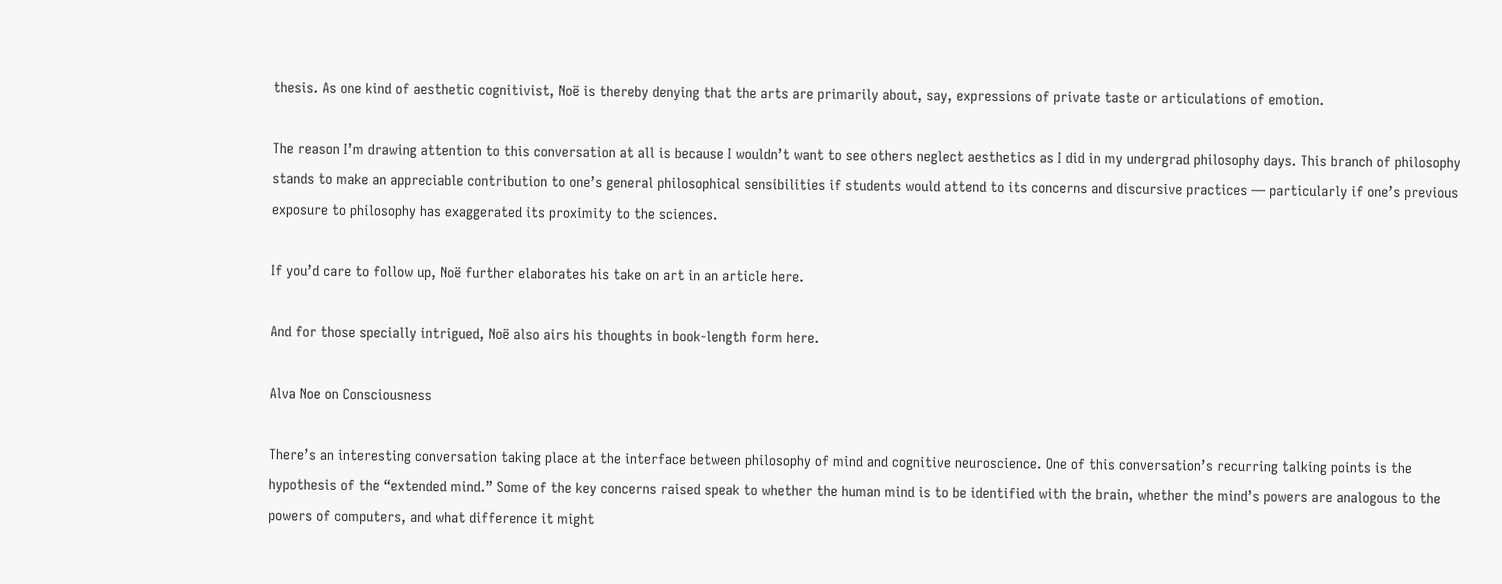thesis. As one kind of aesthetic cognitivist, Noë is thereby denying that the arts are primarily about, say, expressions of private taste or articulations of emotion.

The reason I’m drawing attention to this conversation at all is because I wouldn’t want to see others neglect aesthetics as I did in my undergrad philosophy days. This branch of philosophy stands to make an appreciable contribution to one’s general philosophical sensibilities if students would attend to its concerns and discursive practices — particularly if one’s previous exposure to philosophy has exaggerated its proximity to the sciences.

If you’d care to follow up, Noë further elaborates his take on art in an article here.

And for those specially intrigued, Noë also airs his thoughts in book-length form here.

Alva Noe on Consciousness

There’s an interesting conversation taking place at the interface between philosophy of mind and cognitive neuroscience. One of this conversation’s recurring talking points is the hypothesis of the “extended mind.” Some of the key concerns raised speak to whether the human mind is to be identified with the brain, whether the mind’s powers are analogous to the powers of computers, and what difference it might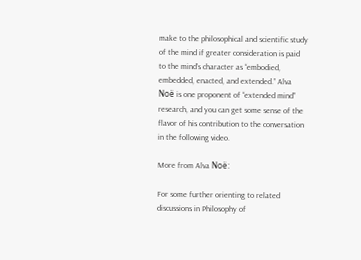make to the philosophical and scientific study of the mind if greater consideration is paid to the mind’s character as “embodied, embedded, enacted, and extended.” Alva Noë is one proponent of “extended mind” research, and you can get some sense of the flavor of his contribution to the conversation in the following video.

More from Alva Noë:

For some further orienting to related discussions in Philosophy of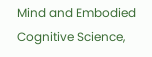Mind and Embodied Cognitive Science,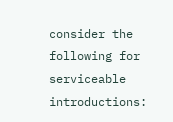consider the following for serviceable introductions: